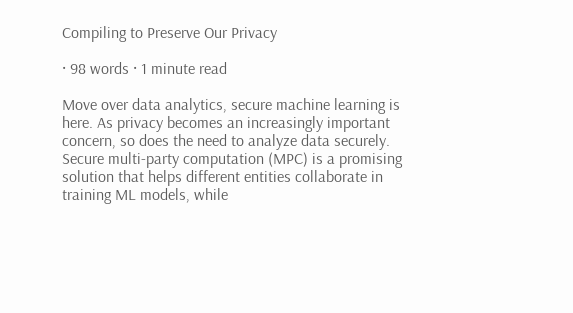Compiling to Preserve Our Privacy

· 98 words · 1 minute read

Move over data analytics, secure machine learning is here. As privacy becomes an increasingly important concern, so does the need to analyze data securely. Secure multi-party computation (MPC) is a promising solution that helps different entities collaborate in training ML models, while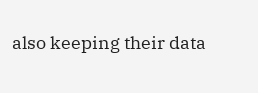also keeping their data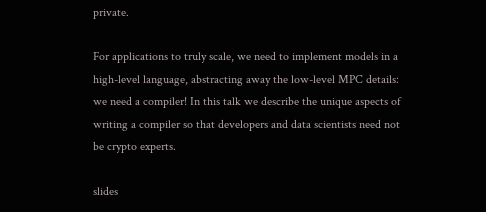private.

For applications to truly scale, we need to implement models in a high-level language, abstracting away the low-level MPC details: we need a compiler! In this talk we describe the unique aspects of writing a compiler so that developers and data scientists need not be crypto experts.

slides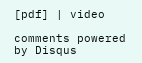[pdf] | video

comments powered by Disqus